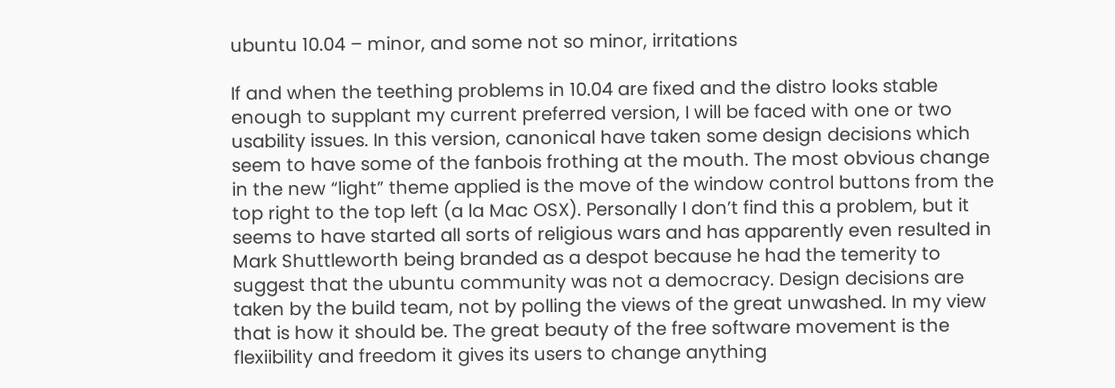ubuntu 10.04 – minor, and some not so minor, irritations

If and when the teething problems in 10.04 are fixed and the distro looks stable enough to supplant my current preferred version, I will be faced with one or two usability issues. In this version, canonical have taken some design decisions which seem to have some of the fanbois frothing at the mouth. The most obvious change in the new “light” theme applied is the move of the window control buttons from the top right to the top left (a la Mac OSX). Personally I don’t find this a problem, but it seems to have started all sorts of religious wars and has apparently even resulted in Mark Shuttleworth being branded as a despot because he had the temerity to suggest that the ubuntu community was not a democracy. Design decisions are taken by the build team, not by polling the views of the great unwashed. In my view that is how it should be. The great beauty of the free software movement is the flexiibility and freedom it gives its users to change anything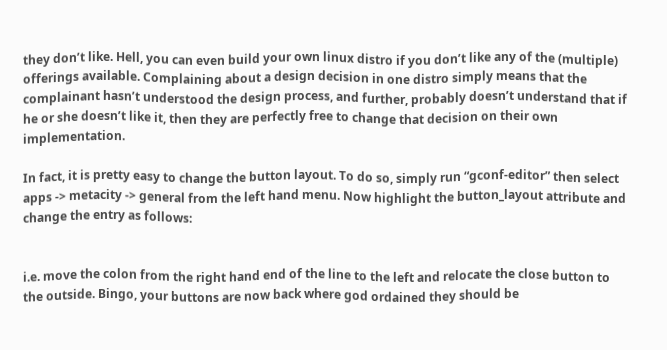they don’t like. Hell, you can even build your own linux distro if you don’t like any of the (multiple) offerings available. Complaining about a design decision in one distro simply means that the complainant hasn’t understood the design process, and further, probably doesn’t understand that if he or she doesn’t like it, then they are perfectly free to change that decision on their own implementation.

In fact, it is pretty easy to change the button layout. To do so, simply run “gconf-editor” then select apps -> metacity -> general from the left hand menu. Now highlight the button_layout attribute and change the entry as follows:


i.e. move the colon from the right hand end of the line to the left and relocate the close button to the outside. Bingo, your buttons are now back where god ordained they should be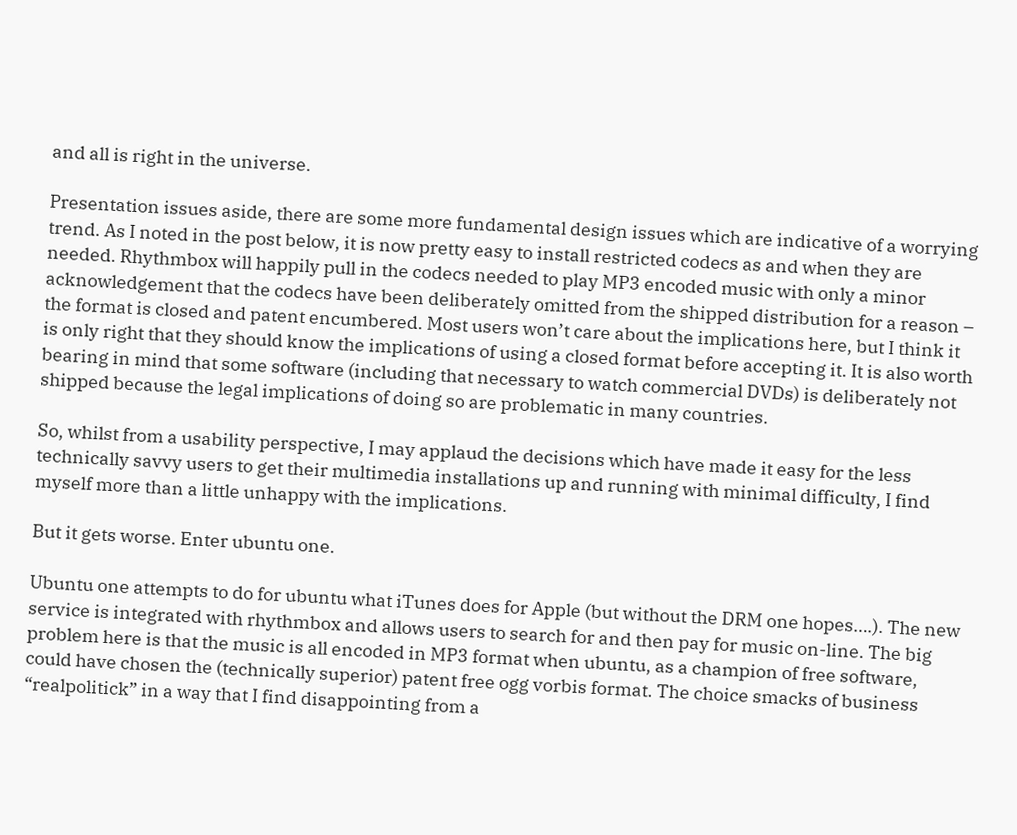and all is right in the universe.

Presentation issues aside, there are some more fundamental design issues which are indicative of a worrying trend. As I noted in the post below, it is now pretty easy to install restricted codecs as and when they are needed. Rhythmbox will happily pull in the codecs needed to play MP3 encoded music with only a minor acknowledgement that the codecs have been deliberately omitted from the shipped distribution for a reason – the format is closed and patent encumbered. Most users won’t care about the implications here, but I think it is only right that they should know the implications of using a closed format before accepting it. It is also worth bearing in mind that some software (including that necessary to watch commercial DVDs) is deliberately not shipped because the legal implications of doing so are problematic in many countries.

So, whilst from a usability perspective, I may applaud the decisions which have made it easy for the less technically savvy users to get their multimedia installations up and running with minimal difficulty, I find myself more than a little unhappy with the implications.

But it gets worse. Enter ubuntu one.

Ubuntu one attempts to do for ubuntu what iTunes does for Apple (but without the DRM one hopes….). The new service is integrated with rhythmbox and allows users to search for and then pay for music on-line. The big problem here is that the music is all encoded in MP3 format when ubuntu, as a champion of free software, could have chosen the (technically superior) patent free ogg vorbis format. The choice smacks of business “realpolitick” in a way that I find disappointing from a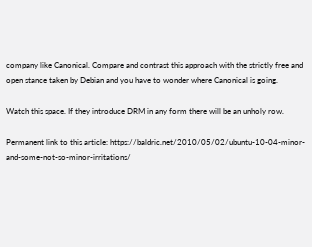company like Canonical. Compare and contrast this approach with the strictly free and open stance taken by Debian and you have to wonder where Canonical is going.

Watch this space. If they introduce DRM in any form there will be an unholy row.

Permanent link to this article: https://baldric.net/2010/05/02/ubuntu-10-04-minor-and-some-not-so-minor-irritations/